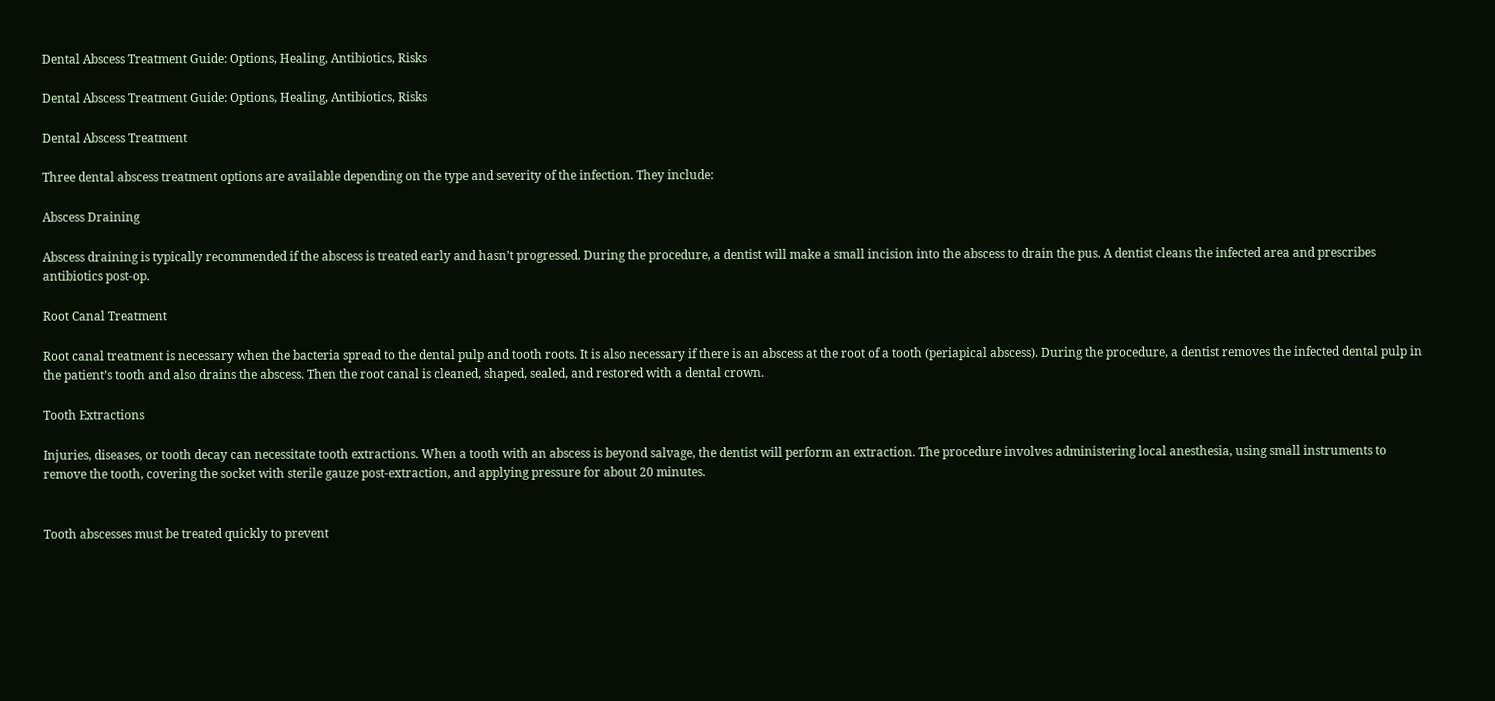Dental Abscess Treatment Guide: Options, Healing, Antibiotics, Risks

Dental Abscess Treatment Guide: Options, Healing, Antibiotics, Risks

Dental Abscess Treatment

Three dental abscess treatment options are available depending on the type and severity of the infection. They include:

Abscess Draining

Abscess draining is typically recommended if the abscess is treated early and hasn’t progressed. During the procedure, a dentist will make a small incision into the abscess to drain the pus. A dentist cleans the infected area and prescribes antibiotics post-op.

Root Canal Treatment

Root canal treatment is necessary when the bacteria spread to the dental pulp and tooth roots. It is also necessary if there is an abscess at the root of a tooth (periapical abscess). During the procedure, a dentist removes the infected dental pulp in the patient’s tooth and also drains the abscess. Then the root canal is cleaned, shaped, sealed, and restored with a dental crown.

Tooth Extractions

Injuries, diseases, or tooth decay can necessitate tooth extractions. When a tooth with an abscess is beyond salvage, the dentist will perform an extraction. The procedure involves administering local anesthesia, using small instruments to remove the tooth, covering the socket with sterile gauze post-extraction, and applying pressure for about 20 minutes.


Tooth abscesses must be treated quickly to prevent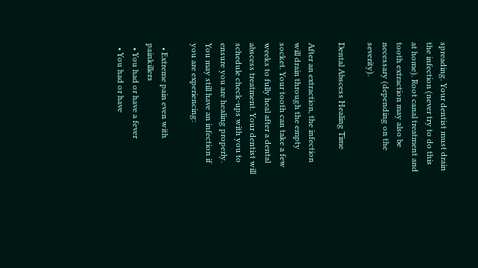spreading. Your dentist must drain the infection (never try to do this at home). Root canal treatment and tooth extraction may also be necessary (depending on the severity).

Dental Abscess Healing Time

After an extraction, the infection will drain through the empty socket. Your tooth can take a few weeks to fully heal after a dental abscess treatment. Your dentist will schedule check-ups with you to ensure you are healing properly. You may still have an infection if you are experiencing:

  • Extreme pain even with painkillers
  • You had or have a fever
  • You had or have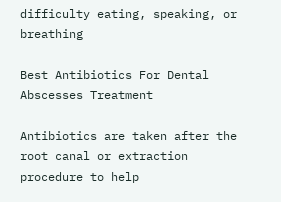difficulty eating, speaking, or breathing

Best Antibiotics For Dental Abscesses Treatment

Antibiotics are taken after the root canal or extraction procedure to help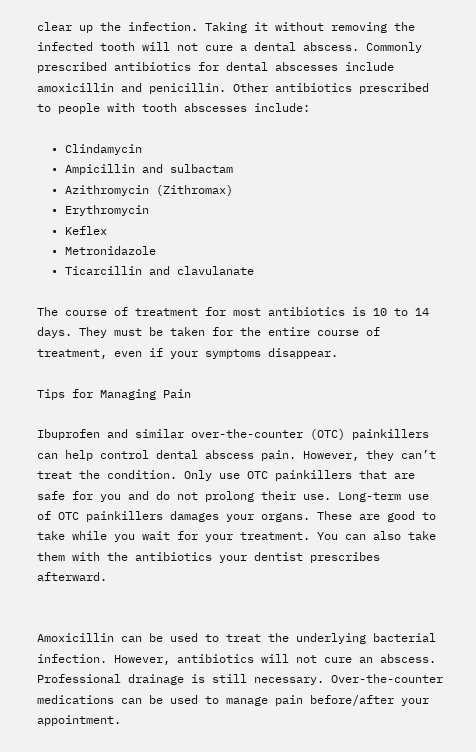clear up the infection. Taking it without removing the infected tooth will not cure a dental abscess. Commonly prescribed antibiotics for dental abscesses include amoxicillin and penicillin. Other antibiotics prescribed to people with tooth abscesses include:

  • Clindamycin
  • Ampicillin and sulbactam
  • Azithromycin (Zithromax)
  • Erythromycin
  • Keflex
  • Metronidazole
  • Ticarcillin and clavulanate

The course of treatment for most antibiotics is 10 to 14 days. They must be taken for the entire course of treatment, even if your symptoms disappear.

Tips for Managing Pain

Ibuprofen and similar over-the-counter (OTC) painkillers can help control dental abscess pain. However, they can’t treat the condition. Only use OTC painkillers that are safe for you and do not prolong their use. Long-term use of OTC painkillers damages your organs. These are good to take while you wait for your treatment. You can also take them with the antibiotics your dentist prescribes afterward.


Amoxicillin can be used to treat the underlying bacterial infection. However, antibiotics will not cure an abscess. Professional drainage is still necessary. Over-the-counter medications can be used to manage pain before/after your appointment.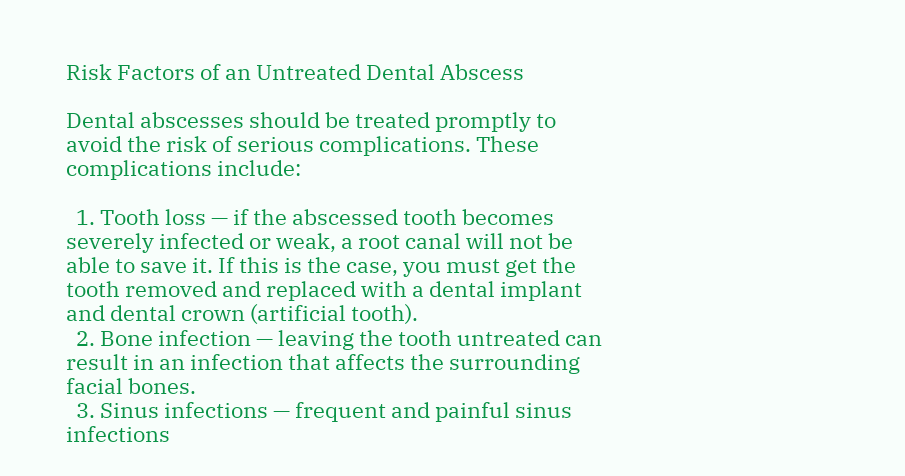Risk Factors of an Untreated Dental Abscess

Dental abscesses should be treated promptly to avoid the risk of serious complications. These complications include:

  1. Tooth loss — if the abscessed tooth becomes severely infected or weak, a root canal will not be able to save it. If this is the case, you must get the tooth removed and replaced with a dental implant and dental crown (artificial tooth).
  2. Bone infection — leaving the tooth untreated can result in an infection that affects the surrounding facial bones.
  3. Sinus infections — frequent and painful sinus infections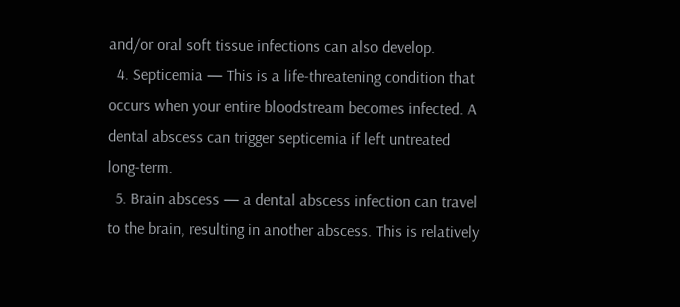and/or oral soft tissue infections can also develop.
  4. Septicemia — This is a life-threatening condition that occurs when your entire bloodstream becomes infected. A dental abscess can trigger septicemia if left untreated long-term.
  5. Brain abscess — a dental abscess infection can travel to the brain, resulting in another abscess. This is relatively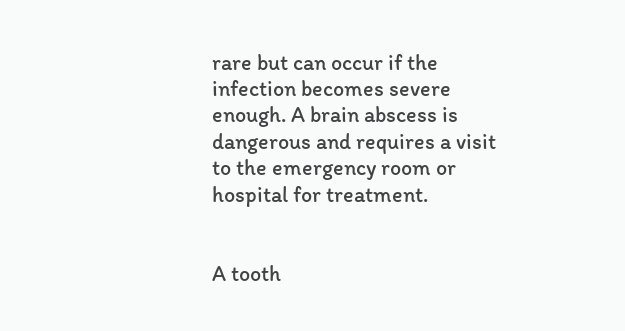rare but can occur if the infection becomes severe enough. A brain abscess is dangerous and requires a visit to the emergency room or hospital for treatment.


A tooth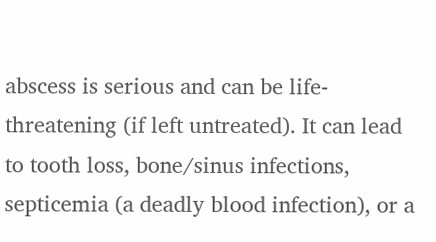abscess is serious and can be life-threatening (if left untreated). It can lead to tooth loss, bone/sinus infections, septicemia (a deadly blood infection), or a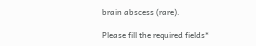brain abscess (rare).

Please fill the required fields*